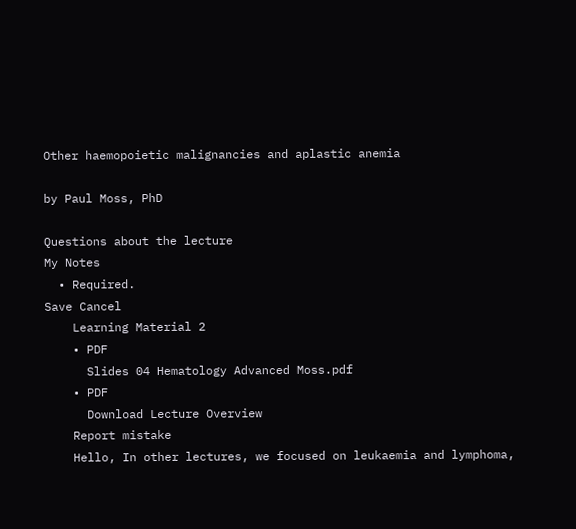Other haemopoietic malignancies and aplastic anemia

by Paul Moss, PhD

Questions about the lecture
My Notes
  • Required.
Save Cancel
    Learning Material 2
    • PDF
      Slides 04 Hematology Advanced Moss.pdf
    • PDF
      Download Lecture Overview
    Report mistake
    Hello, In other lectures, we focused on leukaemia and lymphoma,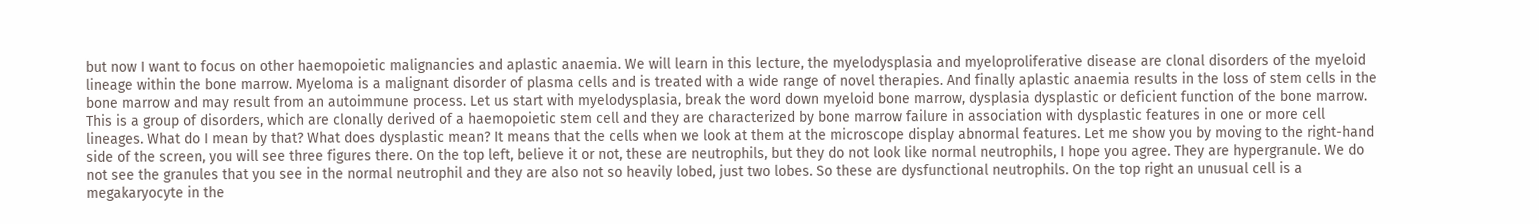but now I want to focus on other haemopoietic malignancies and aplastic anaemia. We will learn in this lecture, the myelodysplasia and myeloproliferative disease are clonal disorders of the myeloid lineage within the bone marrow. Myeloma is a malignant disorder of plasma cells and is treated with a wide range of novel therapies. And finally aplastic anaemia results in the loss of stem cells in the bone marrow and may result from an autoimmune process. Let us start with myelodysplasia, break the word down myeloid bone marrow, dysplasia dysplastic or deficient function of the bone marrow. This is a group of disorders, which are clonally derived of a haemopoietic stem cell and they are characterized by bone marrow failure in association with dysplastic features in one or more cell lineages. What do I mean by that? What does dysplastic mean? It means that the cells when we look at them at the microscope display abnormal features. Let me show you by moving to the right-hand side of the screen, you will see three figures there. On the top left, believe it or not, these are neutrophils, but they do not look like normal neutrophils, I hope you agree. They are hypergranule. We do not see the granules that you see in the normal neutrophil and they are also not so heavily lobed, just two lobes. So these are dysfunctional neutrophils. On the top right an unusual cell is a megakaryocyte in the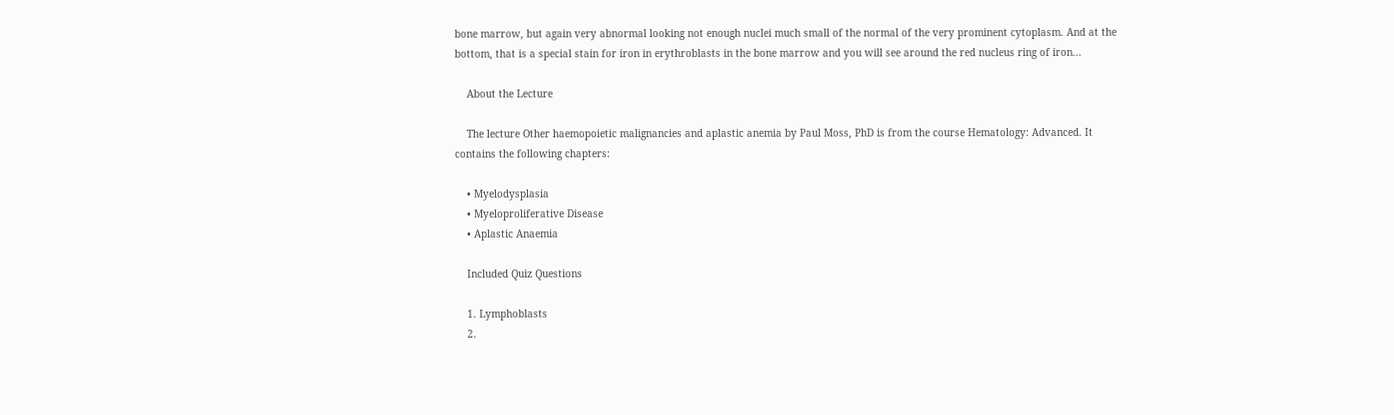bone marrow, but again very abnormal looking not enough nuclei much small of the normal of the very prominent cytoplasm. And at the bottom, that is a special stain for iron in erythroblasts in the bone marrow and you will see around the red nucleus ring of iron...

    About the Lecture

    The lecture Other haemopoietic malignancies and aplastic anemia by Paul Moss, PhD is from the course Hematology: Advanced. It contains the following chapters:

    • Myelodysplasia
    • Myeloproliferative Disease
    • Aplastic Anaemia

    Included Quiz Questions

    1. Lymphoblasts
    2.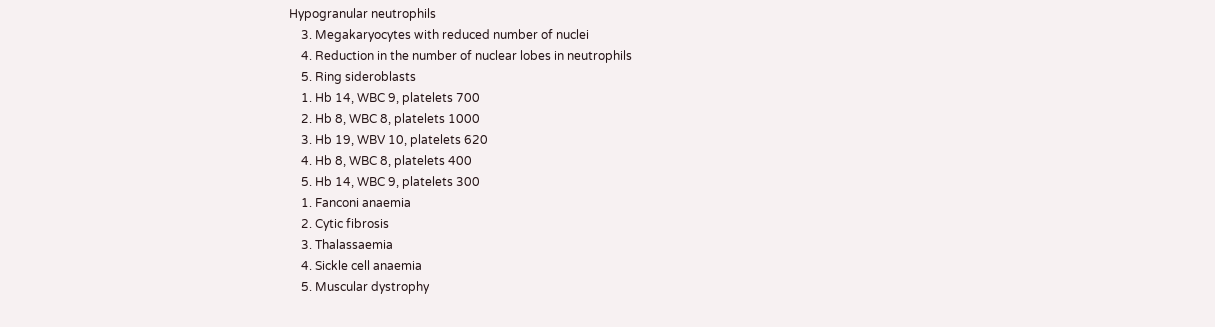Hypogranular neutrophils
    3. Megakaryocytes with reduced number of nuclei
    4. Reduction in the number of nuclear lobes in neutrophils
    5. Ring sideroblasts
    1. Hb 14, WBC 9, platelets 700
    2. Hb 8, WBC 8, platelets 1000
    3. Hb 19, WBV 10, platelets 620
    4. Hb 8, WBC 8, platelets 400
    5. Hb 14, WBC 9, platelets 300
    1. Fanconi anaemia
    2. Cytic fibrosis
    3. Thalassaemia
    4. Sickle cell anaemia
    5. Muscular dystrophy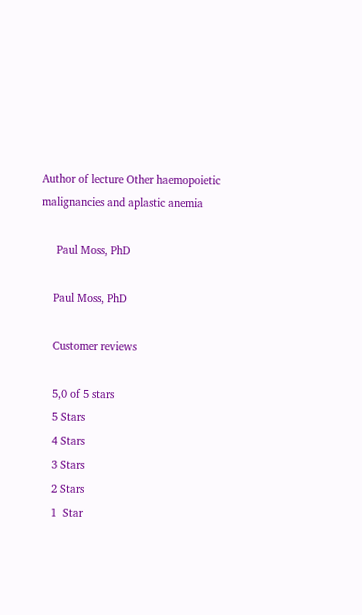Author of lecture Other haemopoietic malignancies and aplastic anemia

     Paul Moss, PhD

    Paul Moss, PhD

    Customer reviews

    5,0 of 5 stars
    5 Stars
    4 Stars
    3 Stars
    2 Stars
    1  Star